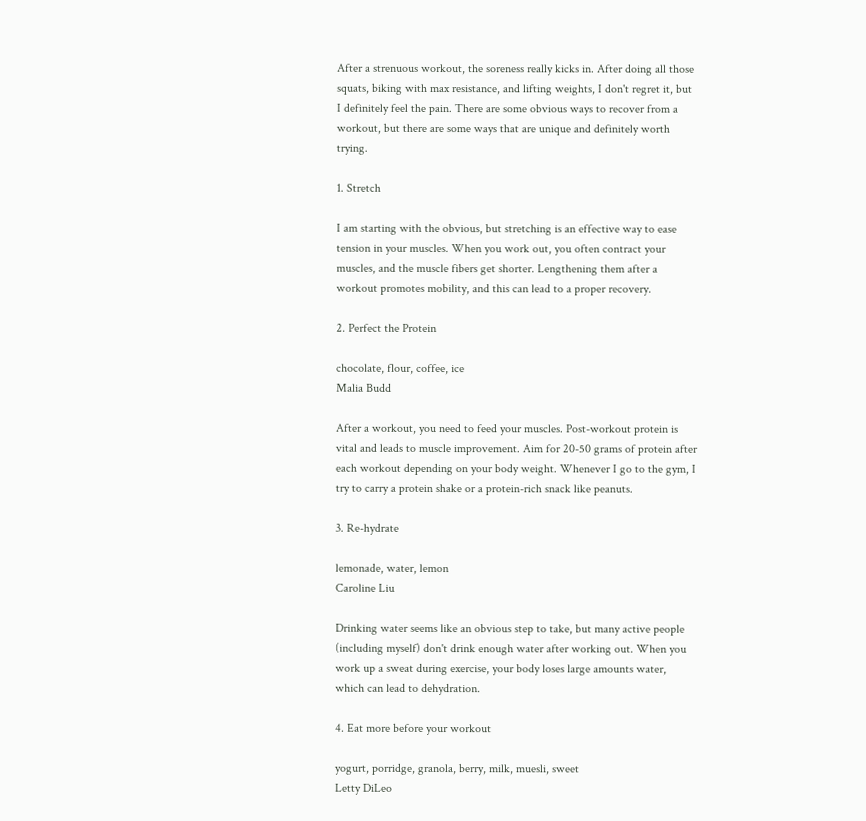After a strenuous workout, the soreness really kicks in. After doing all those squats, biking with max resistance, and lifting weights, I don't regret it, but I definitely feel the pain. There are some obvious ways to recover from a workout, but there are some ways that are unique and definitely worth trying.

1. Stretch

I am starting with the obvious, but stretching is an effective way to ease tension in your muscles. When you work out, you often contract your muscles, and the muscle fibers get shorter. Lengthening them after a workout promotes mobility, and this can lead to a proper recovery.

2. Perfect the Protein

chocolate, flour, coffee, ice
Malia Budd

After a workout, you need to feed your muscles. Post-workout protein is vital and leads to muscle improvement. Aim for 20-50 grams of protein after each workout depending on your body weight. Whenever I go to the gym, I try to carry a protein shake or a protein-rich snack like peanuts.

3. Re-hydrate

lemonade, water, lemon
Caroline Liu

Drinking water seems like an obvious step to take, but many active people (including myself) don't drink enough water after working out. When you work up a sweat during exercise, your body loses large amounts water, which can lead to dehydration.

4. Eat more before your workout

yogurt, porridge, granola, berry, milk, muesli, sweet
Letty DiLeo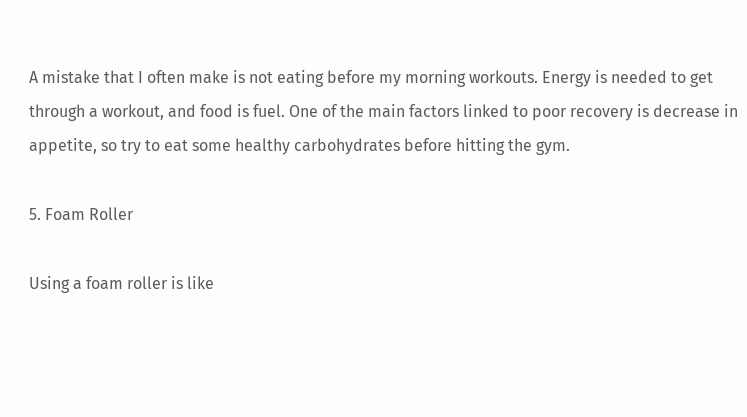A mistake that I often make is not eating before my morning workouts. Energy is needed to get through a workout, and food is fuel. One of the main factors linked to poor recovery is decrease in appetite, so try to eat some healthy carbohydrates before hitting the gym.

5. Foam Roller

Using a foam roller is like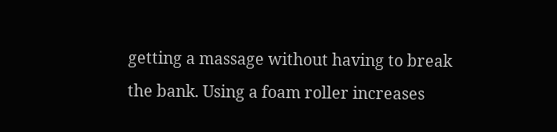getting a massage without having to break the bank. Using a foam roller increases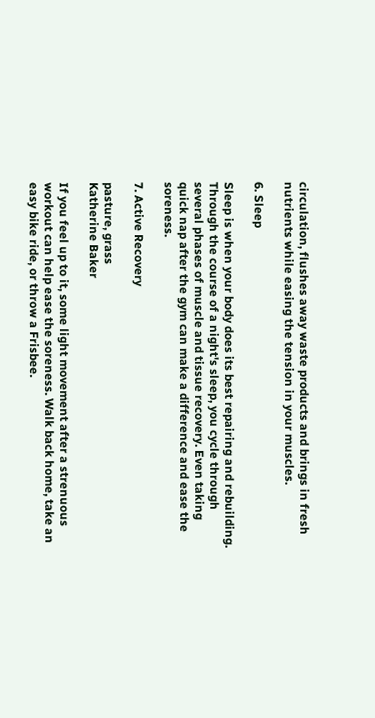circulation, flushes away waste products and brings in fresh nutrients while easing the tension in your muscles.

6. Sleep

Sleep is when your body does its best repairing and rebuilding. Through the course of a night's sleep, you cycle through several phases of muscle and tissue recovery. Even taking quick nap after the gym can make a difference and ease the soreness.

7. Active Recovery

pasture, grass
Katherine Baker

If you feel up to it, some light movement after a strenuous workout can help ease the soreness. Walk back home, take an easy bike ride, or throw a Frisbee.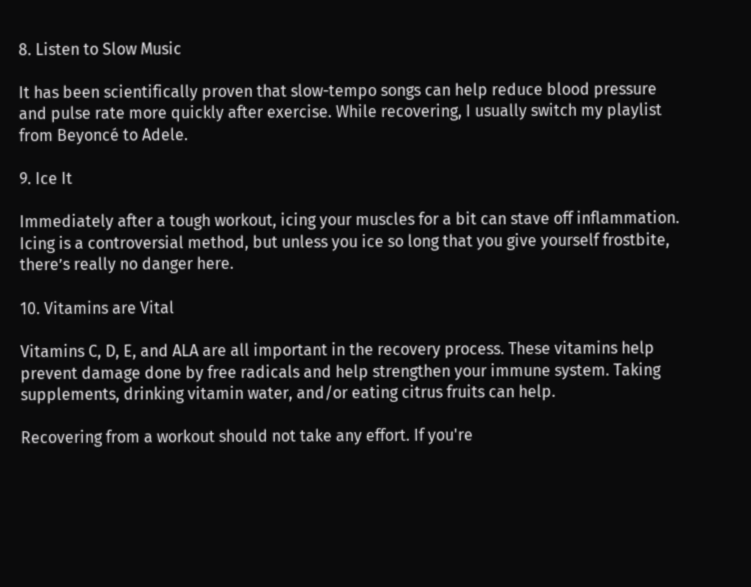8. Listen to Slow Music

It has been scientifically proven that slow-tempo songs can help reduce blood pressure and pulse rate more quickly after exercise. While recovering, I usually switch my playlist from Beyoncé to Adele.

9. Ice It

Immediately after a tough workout, icing your muscles for a bit can stave off inflammation. Icing is a controversial method, but unless you ice so long that you give yourself frostbite, there’s really no danger here.

10. Vitamins are Vital

Vitamins C, D, E, and ALA are all important in the recovery process. These vitamins help prevent damage done by free radicals and help strengthen your immune system. Taking supplements, drinking vitamin water, and/or eating citrus fruits can help.

Recovering from a workout should not take any effort. If you're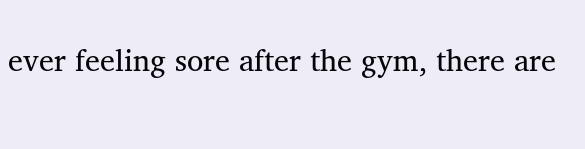ever feeling sore after the gym, there are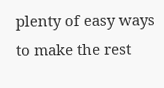plenty of easy ways to make the rest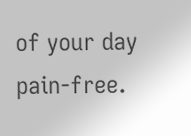of your day pain-free.